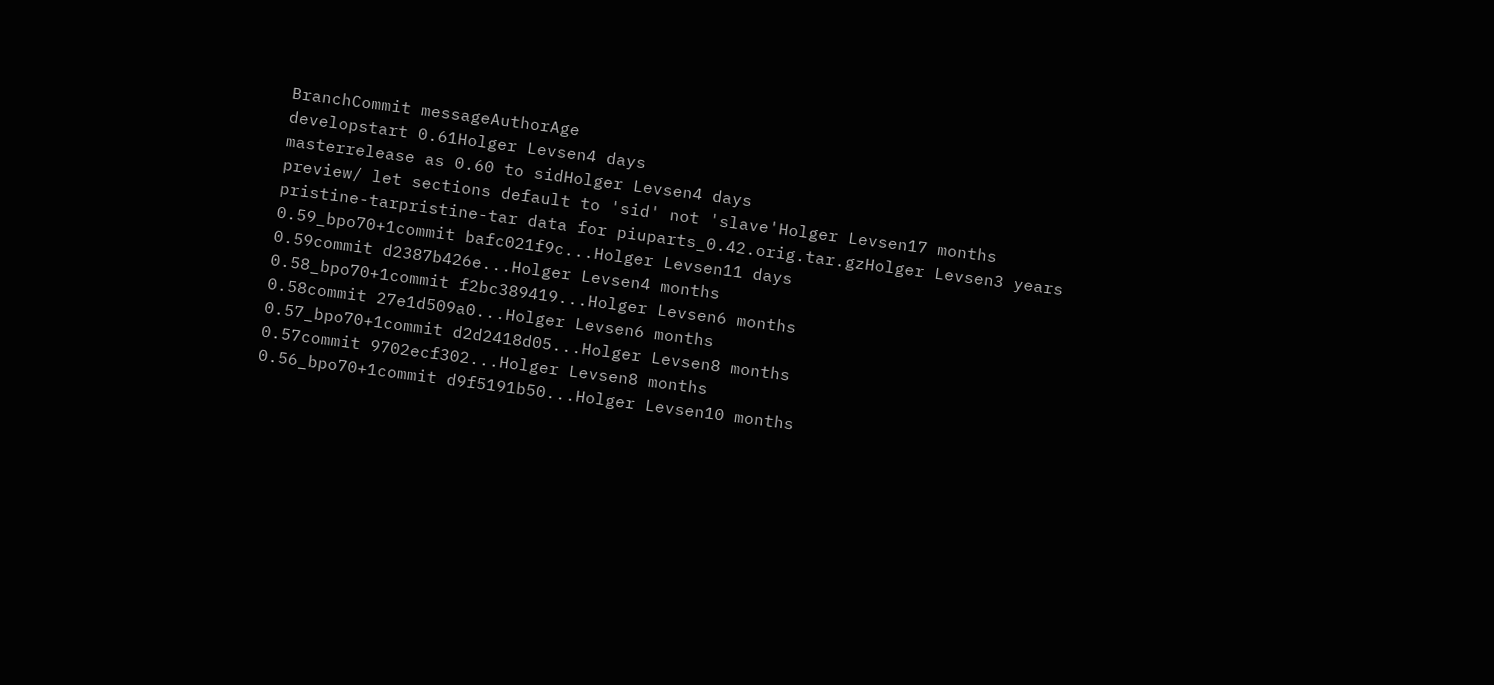BranchCommit messageAuthorAge
developstart 0.61Holger Levsen4 days
masterrelease as 0.60 to sidHolger Levsen4 days
preview/ let sections default to 'sid' not 'slave'Holger Levsen17 months
pristine-tarpristine-tar data for piuparts_0.42.orig.tar.gzHolger Levsen3 years
0.59_bpo70+1commit bafc021f9c...Holger Levsen11 days
0.59commit d2387b426e...Holger Levsen4 months
0.58_bpo70+1commit f2bc389419...Holger Levsen6 months
0.58commit 27e1d509a0...Holger Levsen6 months
0.57_bpo70+1commit d2d2418d05...Holger Levsen8 months
0.57commit 9702ecf302...Holger Levsen8 months
0.56_bpo70+1commit d9f5191b50...Holger Levsen10 months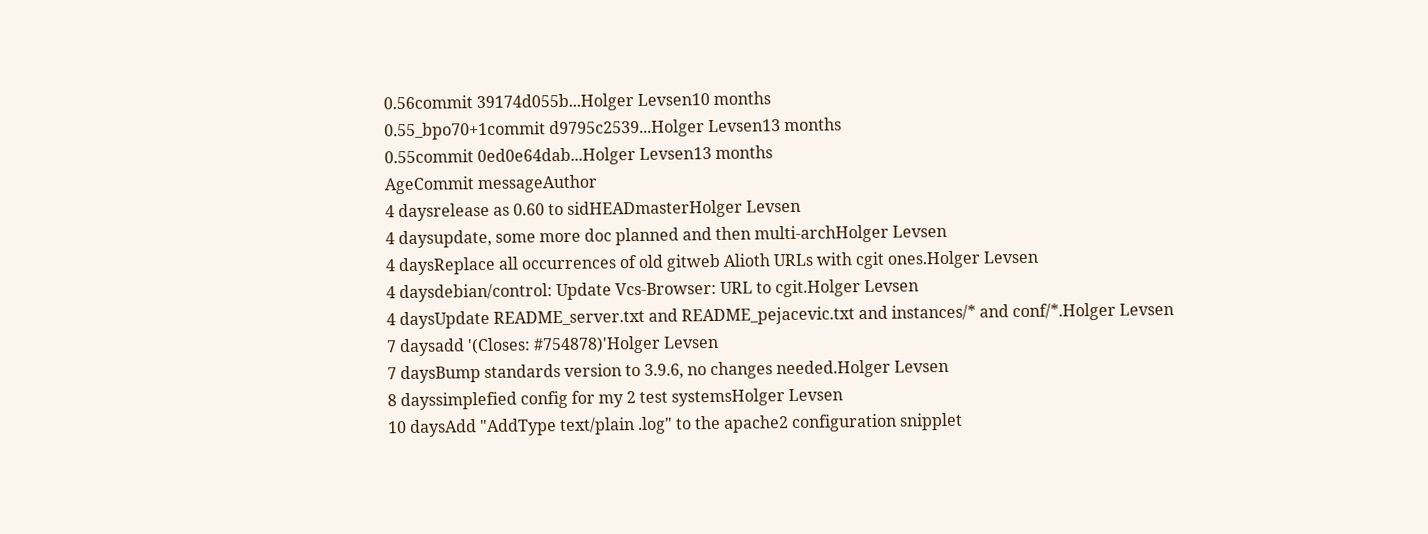0.56commit 39174d055b...Holger Levsen10 months
0.55_bpo70+1commit d9795c2539...Holger Levsen13 months
0.55commit 0ed0e64dab...Holger Levsen13 months
AgeCommit messageAuthor
4 daysrelease as 0.60 to sidHEADmasterHolger Levsen
4 daysupdate, some more doc planned and then multi-archHolger Levsen
4 daysReplace all occurrences of old gitweb Alioth URLs with cgit ones.Holger Levsen
4 daysdebian/control: Update Vcs-Browser: URL to cgit.Holger Levsen
4 daysUpdate README_server.txt and README_pejacevic.txt and instances/* and conf/*.Holger Levsen
7 daysadd '(Closes: #754878)'Holger Levsen
7 daysBump standards version to 3.9.6, no changes needed.Holger Levsen
8 dayssimplefied config for my 2 test systemsHolger Levsen
10 daysAdd "AddType text/plain .log" to the apache2 configuration snipplet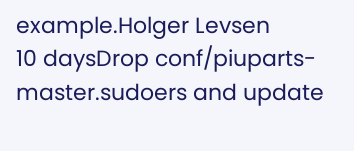example.Holger Levsen
10 daysDrop conf/piuparts-master.sudoers and update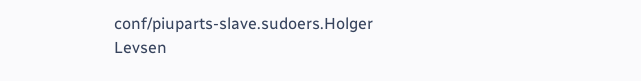conf/piuparts-slave.sudoers.Holger Levsen